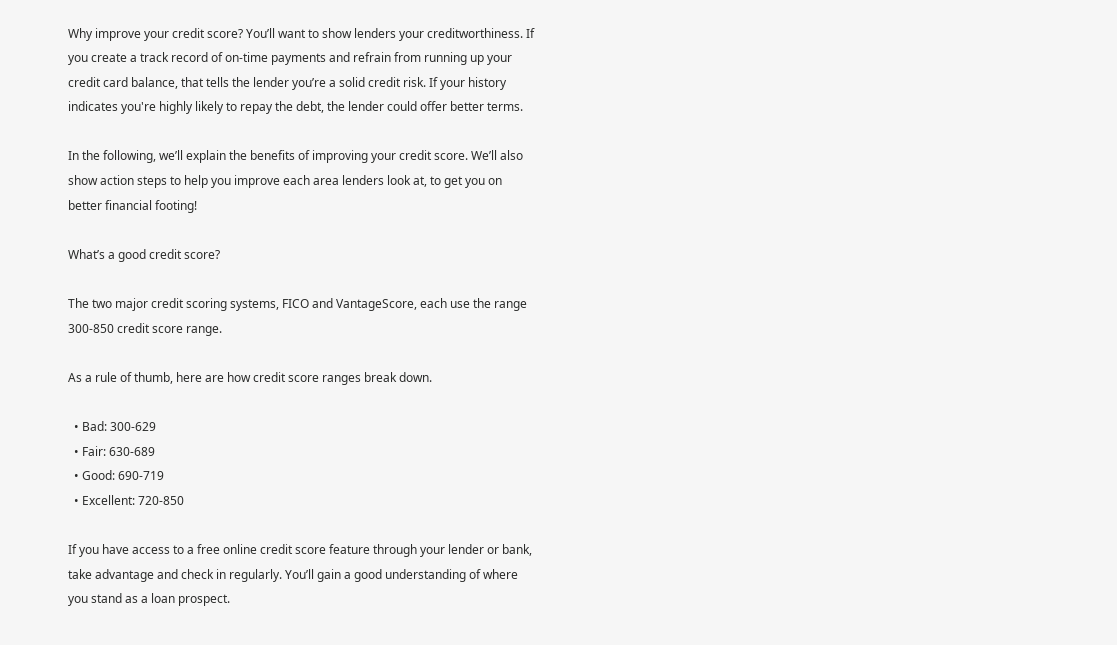Why improve your credit score? You’ll want to show lenders your creditworthiness. If you create a track record of on-time payments and refrain from running up your credit card balance, that tells the lender you’re a solid credit risk. If your history indicates you're highly likely to repay the debt, the lender could offer better terms.

In the following, we’ll explain the benefits of improving your credit score. We’ll also show action steps to help you improve each area lenders look at, to get you on better financial footing!

What’s a good credit score?

The two major credit scoring systems, FICO and VantageScore, each use the range 300-850 credit score range.

As a rule of thumb, here are how credit score ranges break down.

  • Bad: 300-629
  • Fair: 630-689
  • Good: 690-719
  • Excellent: 720-850

If you have access to a free online credit score feature through your lender or bank, take advantage and check in regularly. You’ll gain a good understanding of where you stand as a loan prospect.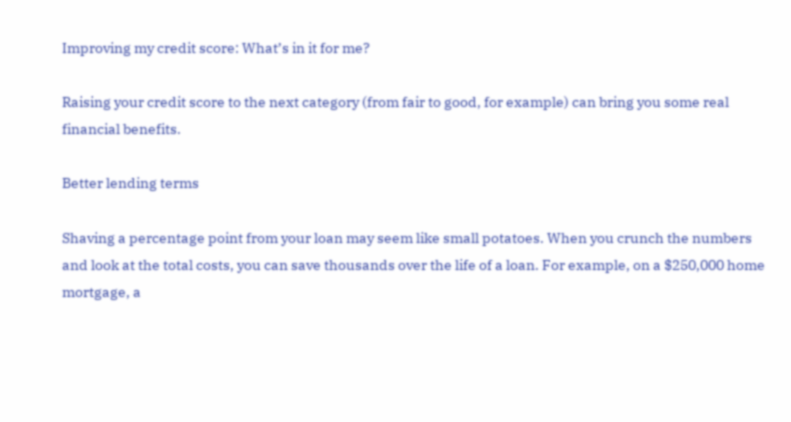Improving my credit score: What’s in it for me?

Raising your credit score to the next category (from fair to good, for example) can bring you some real financial benefits.

Better lending terms

Shaving a percentage point from your loan may seem like small potatoes. When you crunch the numbers and look at the total costs, you can save thousands over the life of a loan. For example, on a $250,000 home mortgage, a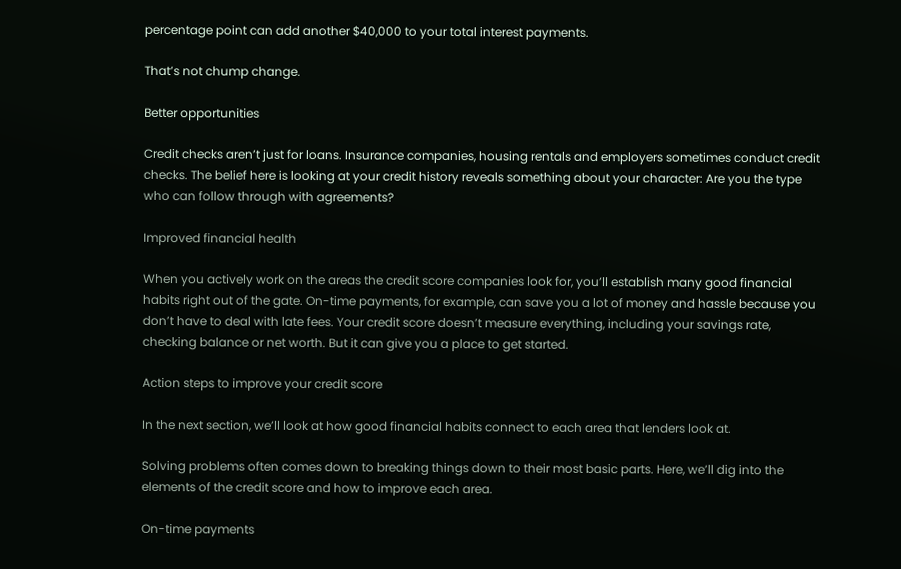percentage point can add another $40,000 to your total interest payments.

That’s not chump change.

Better opportunities

Credit checks aren’t just for loans. Insurance companies, housing rentals and employers sometimes conduct credit checks. The belief here is looking at your credit history reveals something about your character: Are you the type who can follow through with agreements?

Improved financial health

When you actively work on the areas the credit score companies look for, you’ll establish many good financial habits right out of the gate. On-time payments, for example, can save you a lot of money and hassle because you don’t have to deal with late fees. Your credit score doesn’t measure everything, including your savings rate, checking balance or net worth. But it can give you a place to get started.

Action steps to improve your credit score

In the next section, we’ll look at how good financial habits connect to each area that lenders look at.

Solving problems often comes down to breaking things down to their most basic parts. Here, we’ll dig into the elements of the credit score and how to improve each area.

On-time payments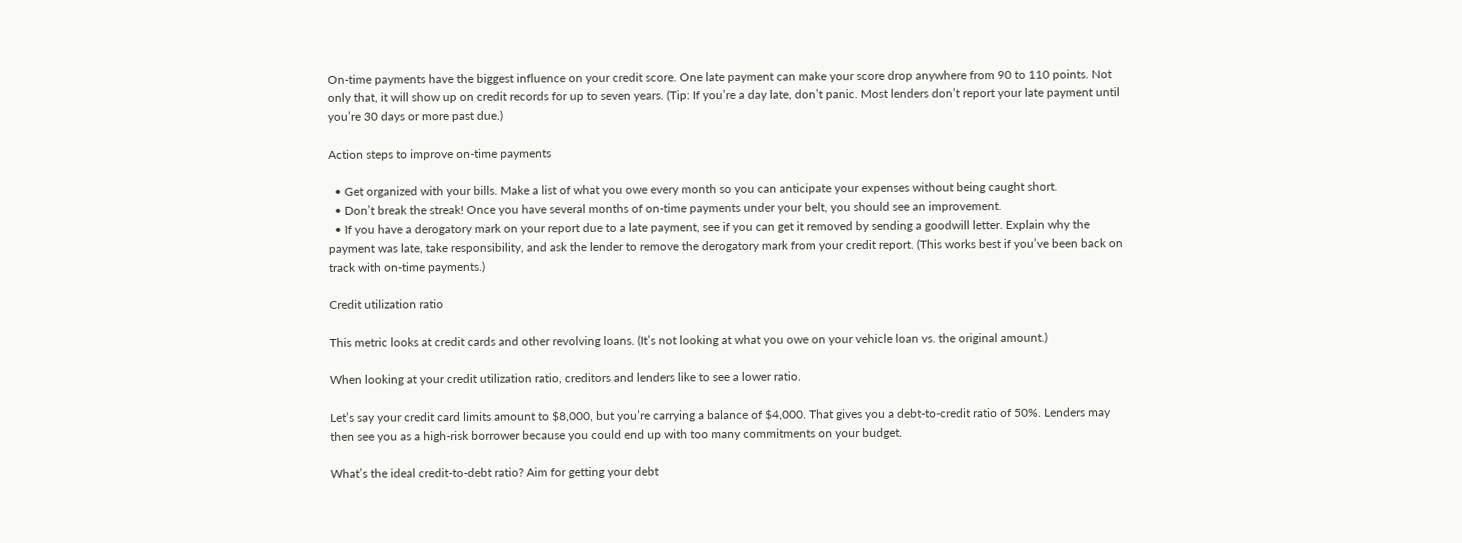On-time payments have the biggest influence on your credit score. One late payment can make your score drop anywhere from 90 to 110 points. Not only that, it will show up on credit records for up to seven years. (Tip: If you’re a day late, don’t panic. Most lenders don’t report your late payment until you’re 30 days or more past due.)

Action steps to improve on-time payments

  • Get organized with your bills. Make a list of what you owe every month so you can anticipate your expenses without being caught short.
  • Don’t break the streak! Once you have several months of on-time payments under your belt, you should see an improvement.
  • If you have a derogatory mark on your report due to a late payment, see if you can get it removed by sending a goodwill letter. Explain why the payment was late, take responsibility, and ask the lender to remove the derogatory mark from your credit report. (This works best if you’ve been back on track with on-time payments.)

Credit utilization ratio

This metric looks at credit cards and other revolving loans. (It’s not looking at what you owe on your vehicle loan vs. the original amount.)

When looking at your credit utilization ratio, creditors and lenders like to see a lower ratio.

Let’s say your credit card limits amount to $8,000, but you’re carrying a balance of $4,000. That gives you a debt-to-credit ratio of 50%. Lenders may then see you as a high-risk borrower because you could end up with too many commitments on your budget.

What’s the ideal credit-to-debt ratio? Aim for getting your debt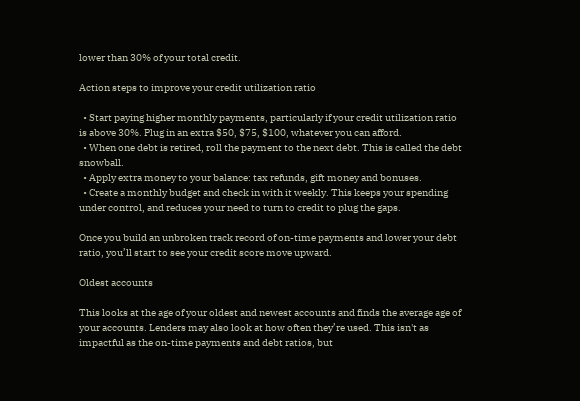lower than 30% of your total credit.

Action steps to improve your credit utilization ratio

  • Start paying higher monthly payments, particularly if your credit utilization ratio is above 30%. Plug in an extra $50, $75, $100, whatever you can afford.
  • When one debt is retired, roll the payment to the next debt. This is called the debt snowball.
  • Apply extra money to your balance: tax refunds, gift money and bonuses.
  • Create a monthly budget and check in with it weekly. This keeps your spending under control, and reduces your need to turn to credit to plug the gaps.

Once you build an unbroken track record of on-time payments and lower your debt ratio, you’ll start to see your credit score move upward.

Oldest accounts

This looks at the age of your oldest and newest accounts and finds the average age of your accounts. Lenders may also look at how often they’re used. This isn't as impactful as the on-time payments and debt ratios, but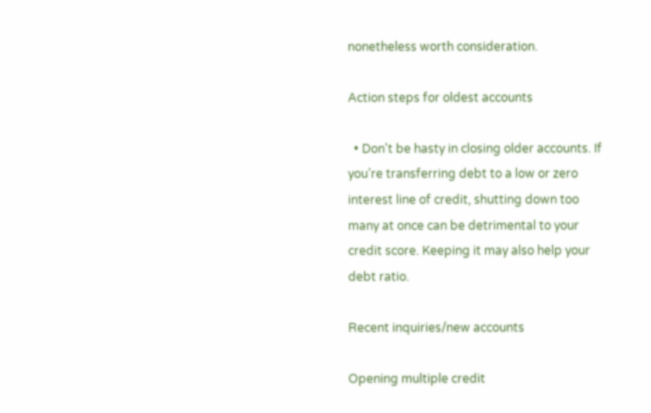nonetheless worth consideration.

Action steps for oldest accounts

  • Don't be hasty in closing older accounts. If you’re transferring debt to a low or zero interest line of credit, shutting down too many at once can be detrimental to your credit score. Keeping it may also help your debt ratio.

Recent inquiries/new accounts

Opening multiple credit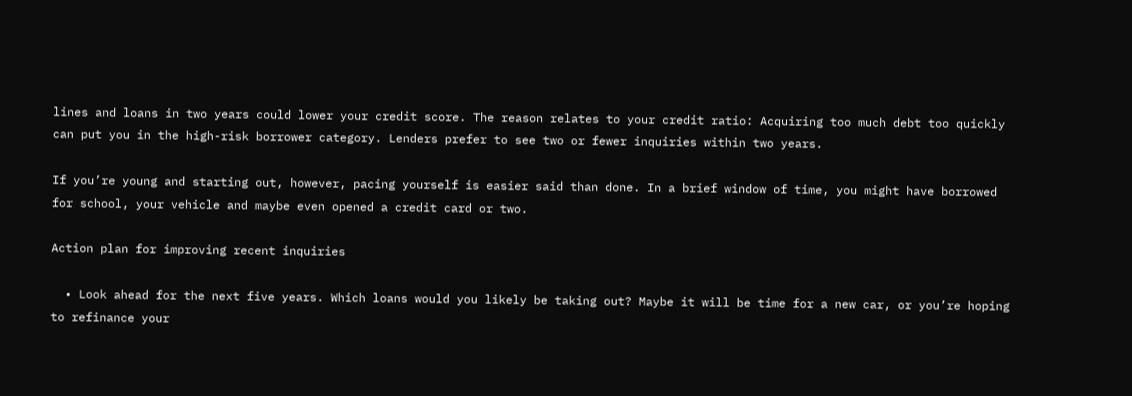lines and loans in two years could lower your credit score. The reason relates to your credit ratio: Acquiring too much debt too quickly can put you in the high-risk borrower category. Lenders prefer to see two or fewer inquiries within two years.

If you’re young and starting out, however, pacing yourself is easier said than done. In a brief window of time, you might have borrowed for school, your vehicle and maybe even opened a credit card or two.

Action plan for improving recent inquiries

  • Look ahead for the next five years. Which loans would you likely be taking out? Maybe it will be time for a new car, or you’re hoping to refinance your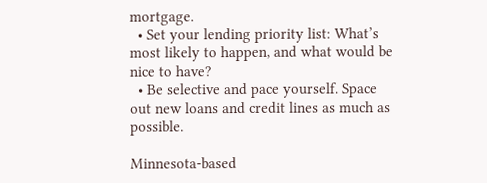mortgage.
  • Set your lending priority list: What’s most likely to happen, and what would be nice to have?
  • Be selective and pace yourself. Space out new loans and credit lines as much as possible.

Minnesota-based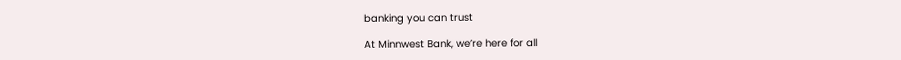banking you can trust

At Minnwest Bank, we’re here for all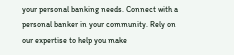your personal banking needs. Connect with a personal banker in your community. Rely on our expertise to help you make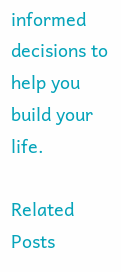informed decisions to help you build your life.

Related Posts